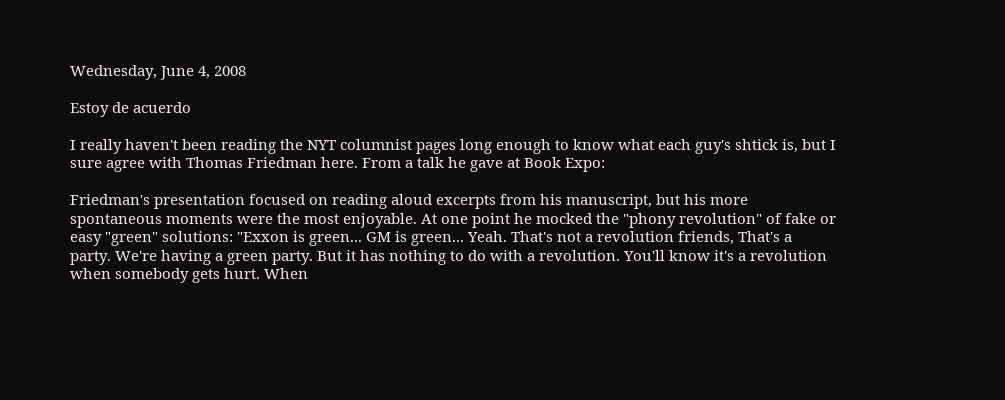Wednesday, June 4, 2008

Estoy de acuerdo

I really haven't been reading the NYT columnist pages long enough to know what each guy's shtick is, but I sure agree with Thomas Friedman here. From a talk he gave at Book Expo:

Friedman's presentation focused on reading aloud excerpts from his manuscript, but his more spontaneous moments were the most enjoyable. At one point he mocked the "phony revolution" of fake or easy "green" solutions: "Exxon is green... GM is green... Yeah. That's not a revolution friends, That's a party. We're having a green party. But it has nothing to do with a revolution. You'll know it's a revolution when somebody gets hurt. When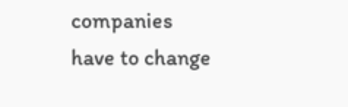companies have to change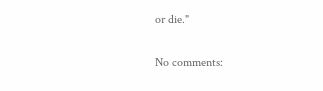or die."

No comments: